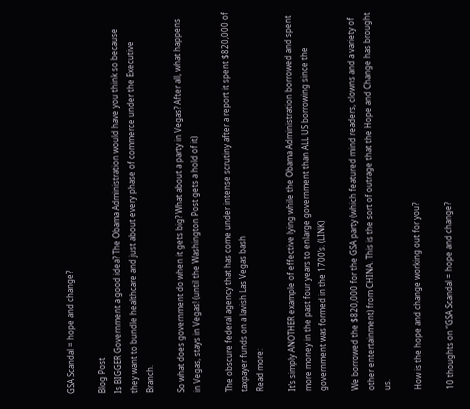GSA Scandal = hope and change?

Blog Post
Is BIGGER Government a good idea? The Obama Administration would have you think so because they want to bundle healthcare and just about every phase of commerce under the Executive Branch.

So what does government do when it gets big? What about a party in Vegas? After all, what happens in Vegas, stays in Vegas! (until the Washington Post gets a hold of it)

The obscure federal agency that has come under intense scrutiny after a report it spent $820,000 of taxpayer funds on a lavish Las Vegas bash
Read more:

It’s simply ANOTHER example of effective lying while the Obama Administration borrowed and spent more money in the past four years to enlarge government than ALL US borrowing since the government was formed in the 1700’s. (LINK)

We borrowed the $820,000 for the GSA party (which featured mind readers, clowns and a variety of other entertainment) from CHINA. This is the sort of outrage that the Hope and Change has brought us.

How is the hope and change working out for you?

10 thoughts on “GSA Scandal = hope and change?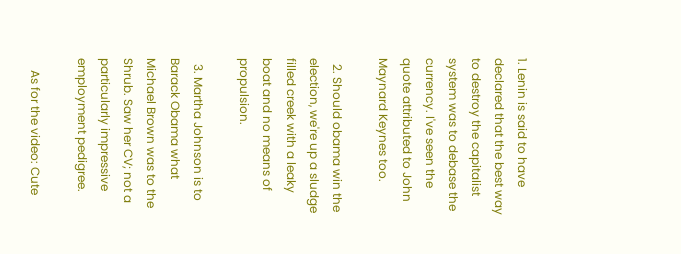1. Lenin is said to have declared that the best way to destroy the capitalist system was to debase the currency. I've seen the quote attributed to John Maynard Keynes too.

  2. Should obama win the election, we're up a sludge filled creek with a leaky boat and no means of propulsion.

  3. Martha Johnson is to Barack Obama what Michael Brown was to the Shrub. Saw her CV; not a particularly impressive employment pedigree.

    As for the video: Cute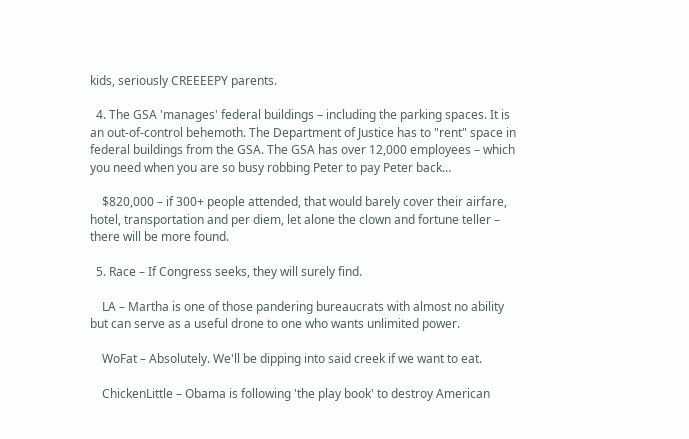kids, seriously CREEEEPY parents.

  4. The GSA 'manages' federal buildings – including the parking spaces. It is an out-of-control behemoth. The Department of Justice has to "rent" space in federal buildings from the GSA. The GSA has over 12,000 employees – which you need when you are so busy robbing Peter to pay Peter back…

    $820,000 – if 300+ people attended, that would barely cover their airfare, hotel, transportation and per diem, let alone the clown and fortune teller – there will be more found.

  5. Race – If Congress seeks, they will surely find.

    LA – Martha is one of those pandering bureaucrats with almost no ability but can serve as a useful drone to one who wants unlimited power.

    WoFat – Absolutely. We'll be dipping into said creek if we want to eat.

    ChickenLittle – Obama is following 'the play book' to destroy American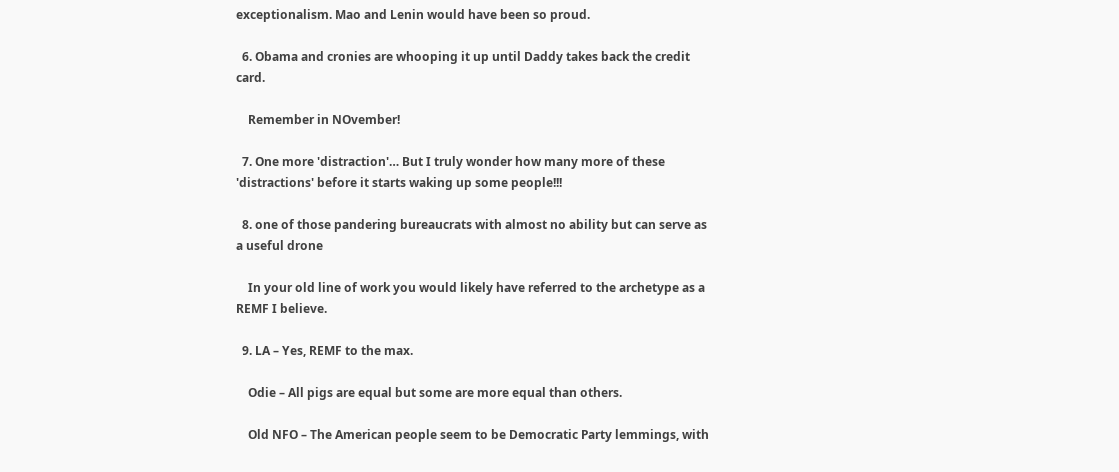exceptionalism. Mao and Lenin would have been so proud.

  6. Obama and cronies are whooping it up until Daddy takes back the credit card.

    Remember in NOvember!

  7. One more 'distraction'… But I truly wonder how many more of these 'distractions' before it starts waking up some people!!!

  8. one of those pandering bureaucrats with almost no ability but can serve as a useful drone

    In your old line of work you would likely have referred to the archetype as a REMF I believe.

  9. LA – Yes, REMF to the max.

    Odie – All pigs are equal but some are more equal than others.

    Old NFO – The American people seem to be Democratic Party lemmings, with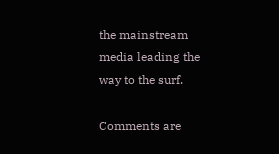the mainstream media leading the way to the surf.

Comments are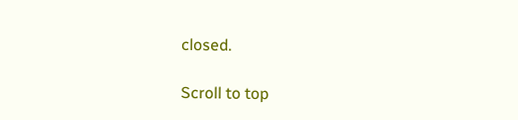closed.

Scroll to top